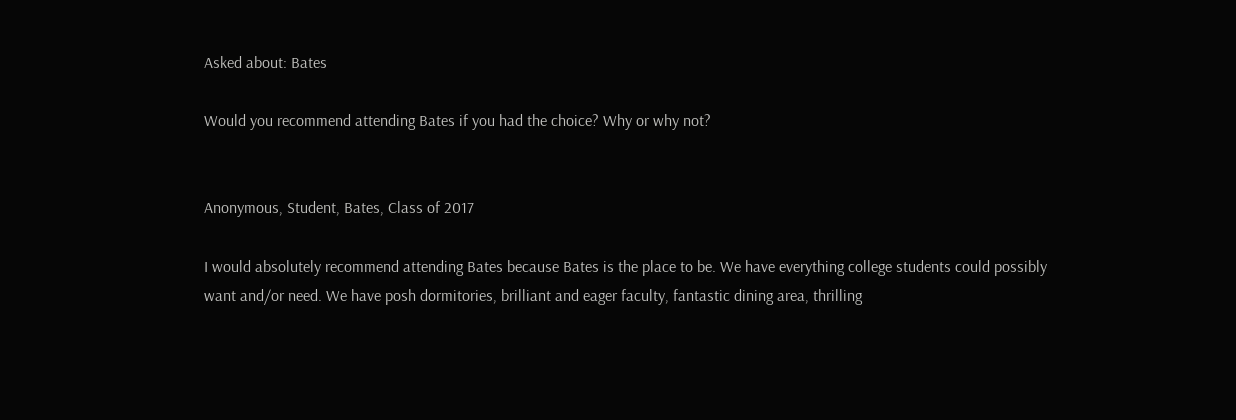Asked about: Bates

Would you recommend attending Bates if you had the choice? Why or why not?


Anonymous, Student, Bates, Class of 2017

I would absolutely recommend attending Bates because Bates is the place to be. We have everything college students could possibly want and/or need. We have posh dormitories, brilliant and eager faculty, fantastic dining area, thrilling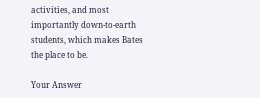activities, and most importantly down-to-earth students, which makes Bates the place to be.

Your Answer